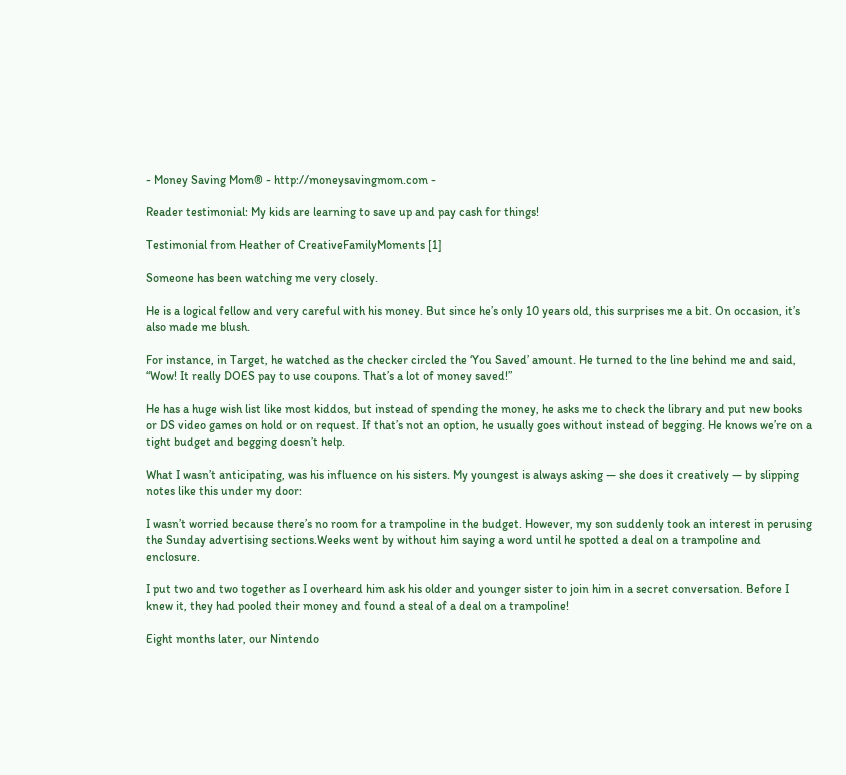- Money Saving Mom® - http://moneysavingmom.com -

Reader testimonial: My kids are learning to save up and pay cash for things!

Testimonial from Heather of CreativeFamilyMoments [1]

Someone has been watching me very closely.

He is a logical fellow and very careful with his money. But since he’s only 10 years old, this surprises me a bit. On occasion, it’s also made me blush.

For instance, in Target, he watched as the checker circled the ‘You Saved’ amount. He turned to the line behind me and said, “Wow! It really DOES pay to use coupons. That’s a lot of money saved!”

He has a huge wish list like most kiddos, but instead of spending the money, he asks me to check the library and put new books or DS video games on hold or on request. If that’s not an option, he usually goes without instead of begging. He knows we’re on a tight budget and begging doesn’t help.

What I wasn’t anticipating, was his influence on his sisters. My youngest is always asking — she does it creatively — by slipping notes like this under my door:

I wasn’t worried because there’s no room for a trampoline in the budget. However, my son suddenly took an interest in perusing the Sunday advertising sections.Weeks went by without him saying a word until he spotted a deal on a trampoline and enclosure.

I put two and two together as I overheard him ask his older and younger sister to join him in a secret conversation. Before I knew it, they had pooled their money and found a steal of a deal on a trampoline!

Eight months later, our Nintendo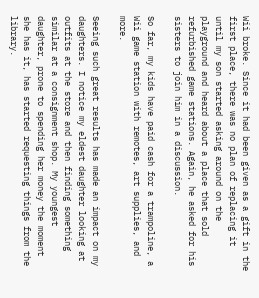Wii broke. Since it had been given as a gift in the first place, there was no plan of replacing it until my son started asking around on the playground and heard about a place that sold refurbished game stations. Again, he asked for his sisters to join him in a discussion.

So far, my kids have paid cash for a trampoline, a Wii game station with remotes, art supplies, and more.

Seeing such great results has made an impact on my daughters. I notice my eldest daughter looking at outfits at the store and then finding something similar at a consignment shop. My youngest daughter, prone to spending her money the moment she has it, has started requesting things from the library.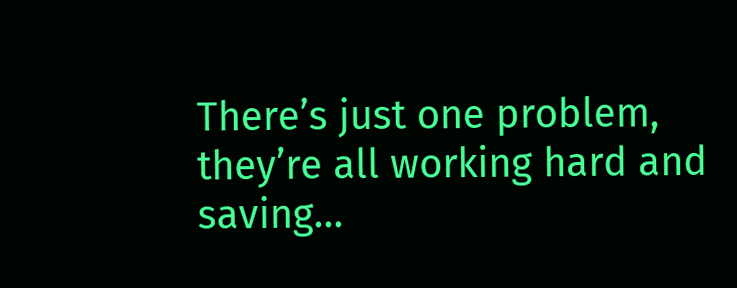There’s just one problem, they’re all working hard and saving…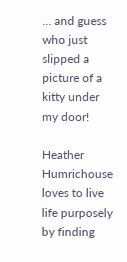… and guess who just slipped a picture of a kitty under my door!

Heather Humrichouse loves to live life purposely by finding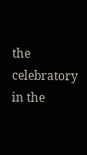the celebratory in the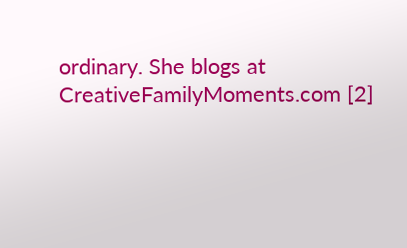ordinary. She blogs at CreativeFamilyMoments.com [2]